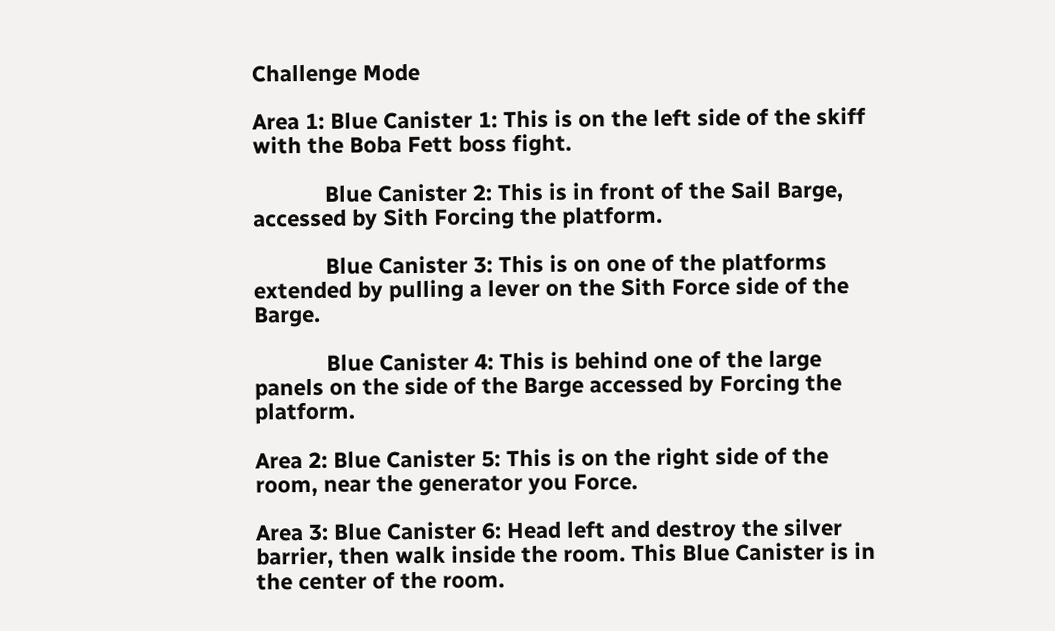Challenge Mode

Area 1: Blue Canister 1: This is on the left side of the skiff with the Boba Fett boss fight.

            Blue Canister 2: This is in front of the Sail Barge, accessed by Sith Forcing the platform.

            Blue Canister 3: This is on one of the platforms extended by pulling a lever on the Sith Force side of the Barge.

            Blue Canister 4: This is behind one of the large panels on the side of the Barge accessed by Forcing the platform.

Area 2: Blue Canister 5: This is on the right side of the room, near the generator you Force.

Area 3: Blue Canister 6: Head left and destroy the silver barrier, then walk inside the room. This Blue Canister is in the center of the room.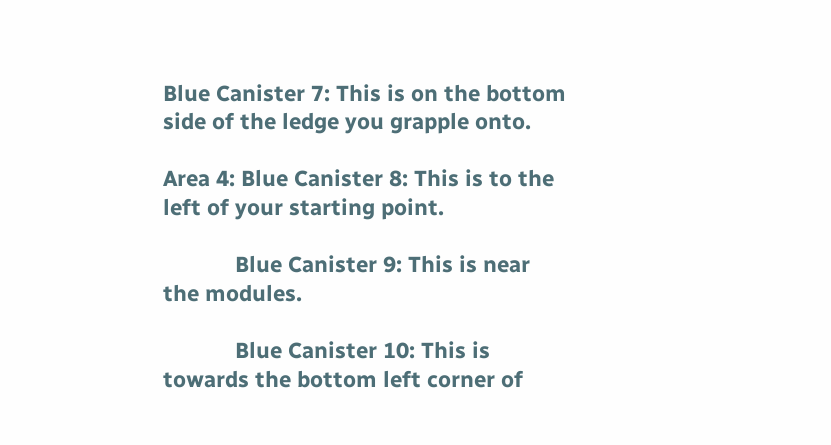Blue Canister 7: This is on the bottom side of the ledge you grapple onto.

Area 4: Blue Canister 8: This is to the left of your starting point.

            Blue Canister 9: This is near the modules.

            Blue Canister 10: This is towards the bottom left corner of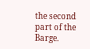the second part of the Barge.